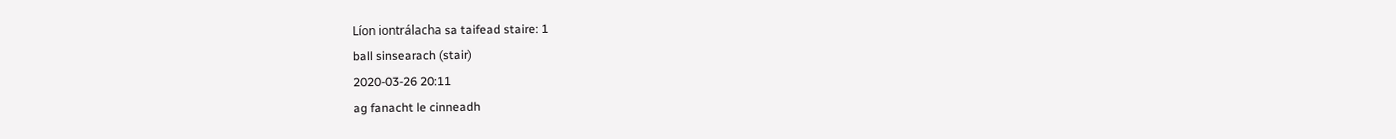Líon iontrálacha sa taifead staire: 1
ball sinsearach (stair)
2020-03-26 20:11
ag fanacht le cinneadh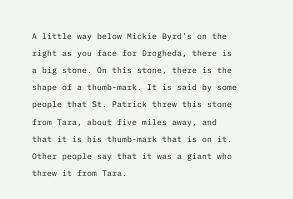A little way below Mickie Byrd's on the right as you face for Drogheda, there is a big stone. On this stone, there is the shape of a thumb-mark. It is said by some people that St. Patrick threw this stone from Tara, about five miles away, and that it is his thumb-mark that is on it. Other people say that it was a giant who threw it from Tara.